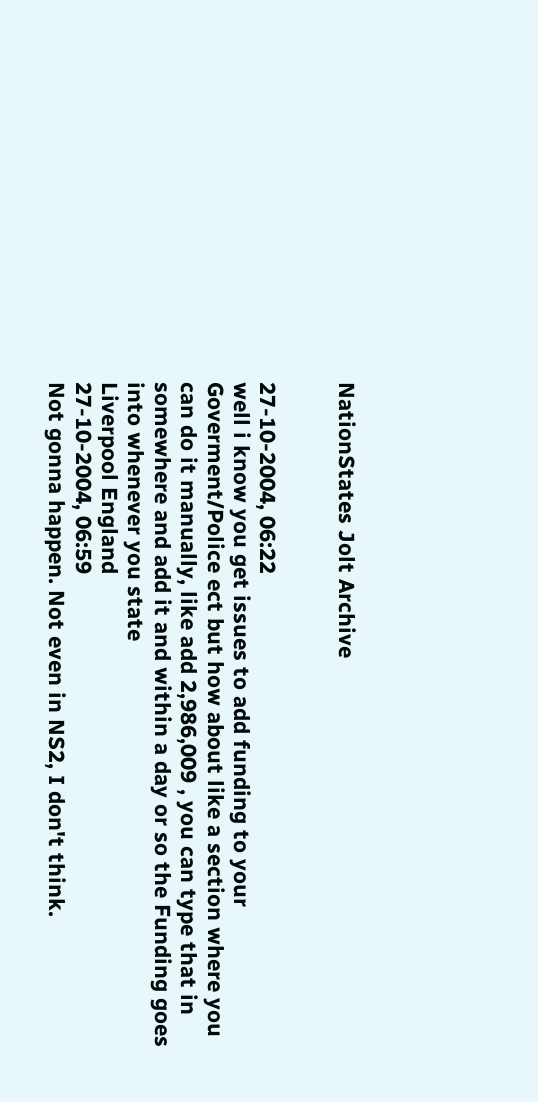NationStates Jolt Archive


27-10-2004, 06:22
well i know you get issues to add funding to your Goverment/Police ect but how about like a section where you can do it manually, like add 2,986,009 , you can type that in somewhere and add it and within a day or so the Funding goes into whenever you state
Liverpool England
27-10-2004, 06:59
Not gonna happen. Not even in NS2, I don't think.